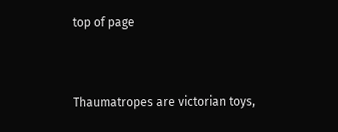top of page


Thaumatropes are victorian toys,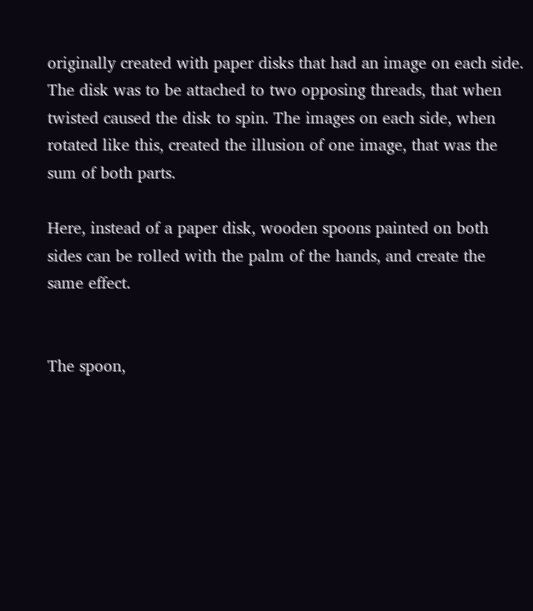originally created with paper disks that had an image on each side. The disk was to be attached to two opposing threads, that when twisted caused the disk to spin. The images on each side, when rotated like this, created the illusion of one image, that was the sum of both parts.

Here, instead of a paper disk, wooden spoons painted on both sides can be rolled with the palm of the hands, and create the same effect.


The spoon,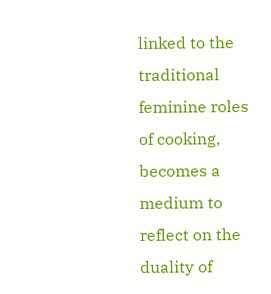linked to the traditional feminine roles of cooking, becomes a medium to reflect on the duality of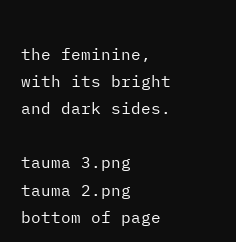the feminine, with its bright and dark sides.

tauma 3.png
tauma 2.png
bottom of page